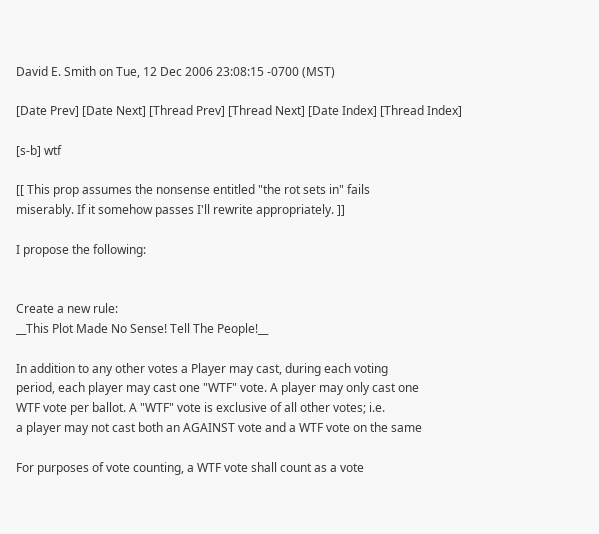David E. Smith on Tue, 12 Dec 2006 23:08:15 -0700 (MST)

[Date Prev] [Date Next] [Thread Prev] [Thread Next] [Date Index] [Thread Index]

[s-b] wtf

[[ This prop assumes the nonsense entitled "the rot sets in" fails
miserably. If it somehow passes I'll rewrite appropriately. ]]

I propose the following:


Create a new rule:
__This Plot Made No Sense! Tell The People!__

In addition to any other votes a Player may cast, during each voting
period, each player may cast one "WTF" vote. A player may only cast one
WTF vote per ballot. A "WTF" vote is exclusive of all other votes; i.e.
a player may not cast both an AGAINST vote and a WTF vote on the same

For purposes of vote counting, a WTF vote shall count as a vote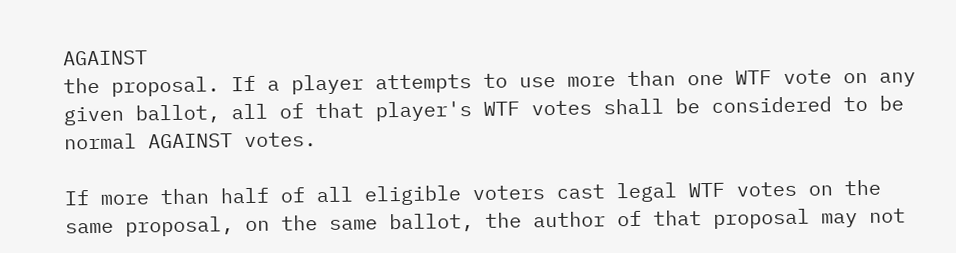AGAINST
the proposal. If a player attempts to use more than one WTF vote on any
given ballot, all of that player's WTF votes shall be considered to be
normal AGAINST votes.

If more than half of all eligible voters cast legal WTF votes on the
same proposal, on the same ballot, the author of that proposal may not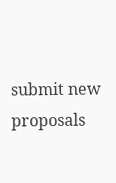submit new proposals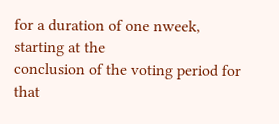for a duration of one nweek, starting at the
conclusion of the voting period for that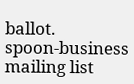ballot.
spoon-business mailing list